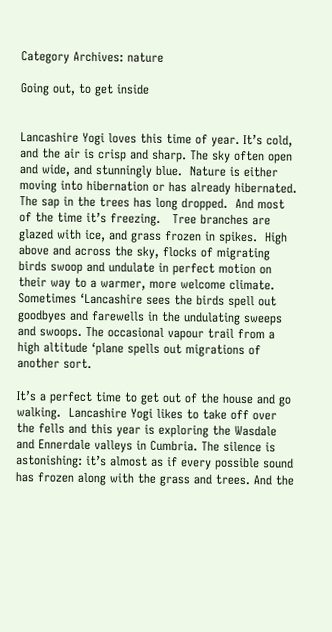Category Archives: nature

Going out, to get inside


Lancashire Yogi loves this time of year. It’s cold, and the air is crisp and sharp. The sky often open and wide, and stunningly blue.  Nature is either moving into hibernation or has already hibernated. The sap in the trees has long dropped.  And most of the time it’s freezing.   Tree branches are glazed with ice, and grass frozen in spikes.  High above and across the sky, flocks of migrating birds swoop and undulate in perfect motion on their way to a warmer, more welcome climate. Sometimes ‘Lancashire sees the birds spell out goodbyes and farewells in the undulating sweeps and swoops. The occasional vapour trail from a high altitude ‘plane spells out migrations of another sort.

It’s a perfect time to get out of the house and go walking.  Lancashire Yogi likes to take off over the fells and this year is exploring the Wasdale and Ennerdale valleys in Cumbria. The silence is astonishing: it’s almost as if every possible sound has frozen along with the grass and trees. And the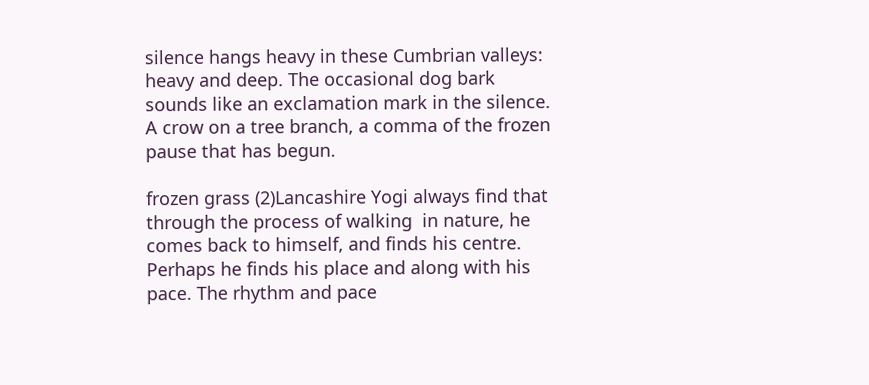silence hangs heavy in these Cumbrian valleys: heavy and deep. The occasional dog bark sounds like an exclamation mark in the silence. A crow on a tree branch, a comma of the frozen pause that has begun.

frozen grass (2)Lancashire Yogi always find that through the process of walking  in nature, he comes back to himself, and finds his centre.  Perhaps he finds his place and along with his pace. The rhythm and pace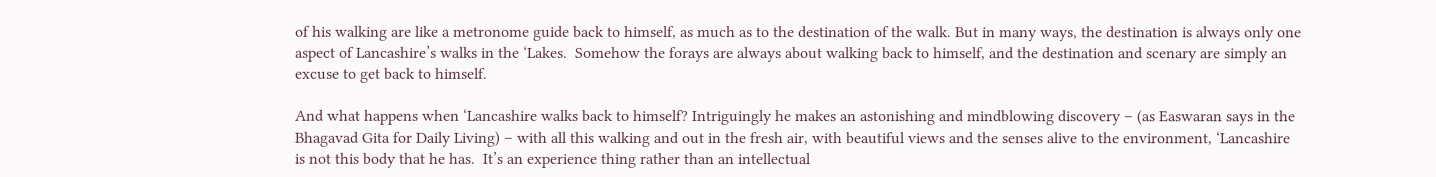of his walking are like a metronome guide back to himself, as much as to the destination of the walk. But in many ways, the destination is always only one aspect of Lancashire’s walks in the ‘Lakes.  Somehow the forays are always about walking back to himself, and the destination and scenary are simply an excuse to get back to himself.

And what happens when ‘Lancashire walks back to himself? Intriguingly he makes an astonishing and mindblowing discovery – (as Easwaran says in the Bhagavad Gita for Daily Living) – with all this walking and out in the fresh air, with beautiful views and the senses alive to the environment, ‘Lancashire is not this body that he has.  It’s an experience thing rather than an intellectual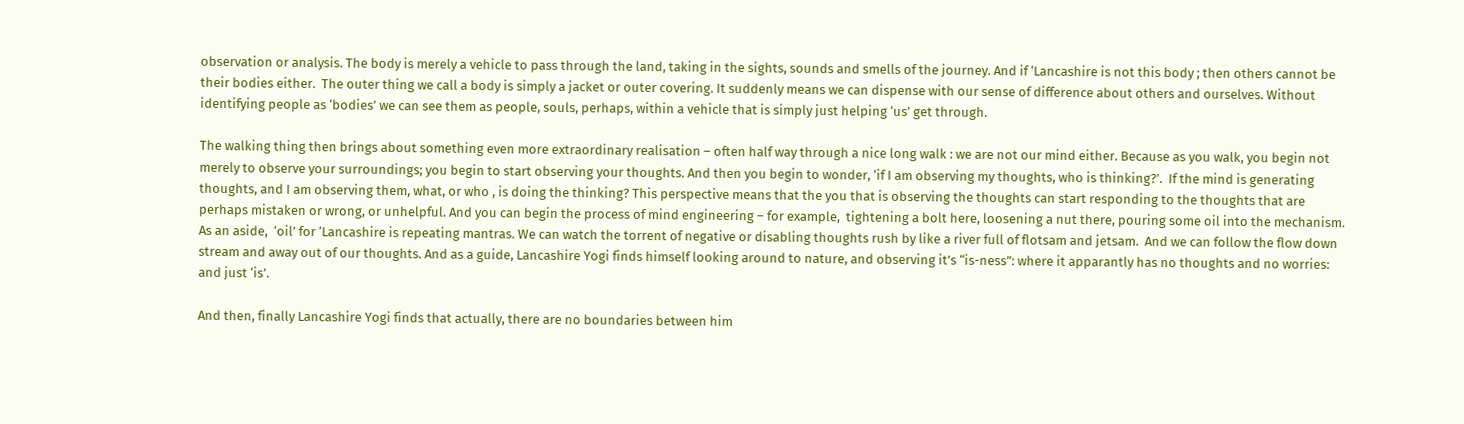observation or analysis. The body is merely a vehicle to pass through the land, taking in the sights, sounds and smells of the journey. And if ‘Lancashire is not this body ; then others cannot be their bodies either.  The outer thing we call a body is simply a jacket or outer covering. It suddenly means we can dispense with our sense of difference about others and ourselves. Without identifying people as ‘bodies’ we can see them as people, souls, perhaps, within a vehicle that is simply just helping ‘us’ get through.

The walking thing then brings about something even more extraordinary realisation – often half way through a nice long walk : we are not our mind either. Because as you walk, you begin not merely to observe your surroundings; you begin to start observing your thoughts. And then you begin to wonder, ‘if I am observing my thoughts, who is thinking?’.  If the mind is generating thoughts, and I am observing them, what, or who , is doing the thinking? This perspective means that the you that is observing the thoughts can start responding to the thoughts that are perhaps mistaken or wrong, or unhelpful. And you can begin the process of mind engineering – for example,  tightening a bolt here, loosening a nut there, pouring some oil into the mechanism.  As an aside,  ‘oil’ for ‘Lancashire is repeating mantras. We can watch the torrent of negative or disabling thoughts rush by like a river full of flotsam and jetsam.  And we can follow the flow down stream and away out of our thoughts. And as a guide, Lancashire Yogi finds himself looking around to nature, and observing it’s “is-ness”: where it apparantly has no thoughts and no worries: and just ‘is’.

And then, finally Lancashire Yogi finds that actually, there are no boundaries between him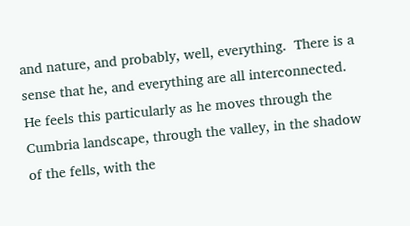and nature, and probably, well, everything.  There is a sense that he, and everything are all interconnected. He feels this particularly as he moves through the Cumbria landscape, through the valley, in the shadow of the fells, with the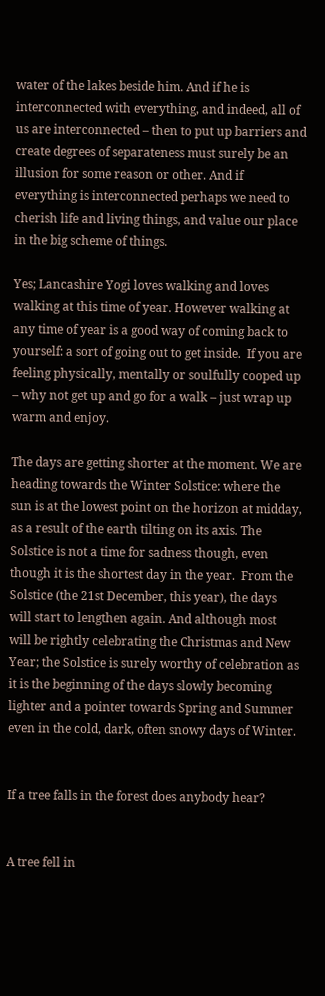water of the lakes beside him. And if he is interconnected with everything, and indeed, all of us are interconnected – then to put up barriers and create degrees of separateness must surely be an illusion for some reason or other. And if everything is interconnected perhaps we need to cherish life and living things, and value our place in the big scheme of things.

Yes; Lancashire Yogi loves walking and loves walking at this time of year. However walking at any time of year is a good way of coming back to yourself: a sort of going out to get inside.  If you are feeling physically, mentally or soulfully cooped up – why not get up and go for a walk – just wrap up warm and enjoy.

The days are getting shorter at the moment. We are heading towards the Winter Solstice: where the sun is at the lowest point on the horizon at midday, as a result of the earth tilting on its axis. The Solstice is not a time for sadness though, even though it is the shortest day in the year.  From the Solstice (the 21st December, this year), the days will start to lengthen again. And although most will be rightly celebrating the Christmas and New Year; the Solstice is surely worthy of celebration as it is the beginning of the days slowly becoming lighter and a pointer towards Spring and Summer even in the cold, dark, often snowy days of Winter.


If a tree falls in the forest does anybody hear?


A tree fell in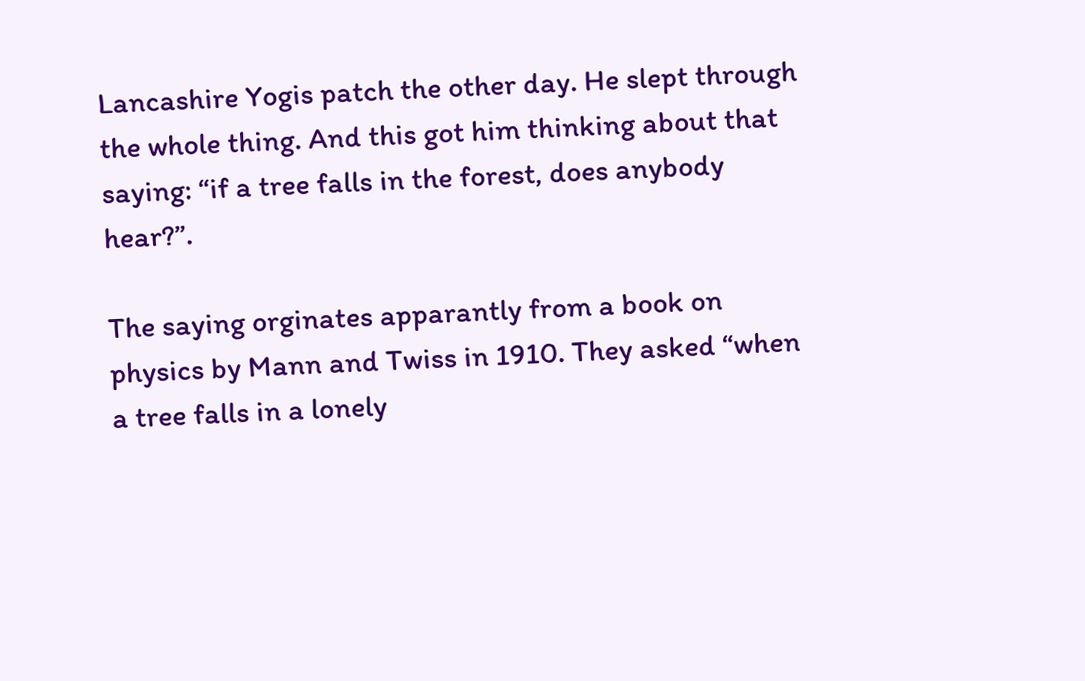Lancashire Yogis patch the other day. He slept through the whole thing. And this got him thinking about that saying: “if a tree falls in the forest, does anybody hear?”.

The saying orginates apparantly from a book on physics by Mann and Twiss in 1910. They asked “when a tree falls in a lonely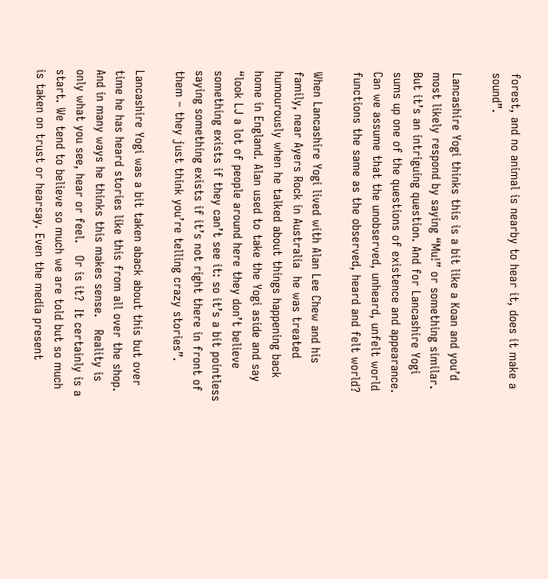forest, and no animal is nearby to hear it, does it make a sound”.

Lancashire Yogi thinks this is a bit like a Koan and you’d most likely respond by saying “Mu!” or something similar.  But it’s an intriguing question. And for Lancashire Yogi sums up one of the questions of existence and appearance. Can we assume that the unobserved, unheard, unfelt world functions the same as the observed, heard and felt world?

When Lancashire Yogi lived with Alan Lee Chew and his family, near Ayers Rock in Australia  he was treated humourously when he talked about things happening back home in England. Alan used to take the Yogi aside and say “look LJ a lot of people around here they don’t believe something exists if they can’t see it: so it’s a bit pointless saying something exists if it’s not right there in front of them – they just think you’re telling crazy stories”.

Lancashire Yogi was a bit taken aback about this but over time he has heard stories like this from all over the shop. And in many ways he thinks this makes sense.   Reality is only what you see, hear or feel.   Or is it?  It certainly is a start. We tend to believe so much we are told but so much is taken on trust or hearsay. Even the media present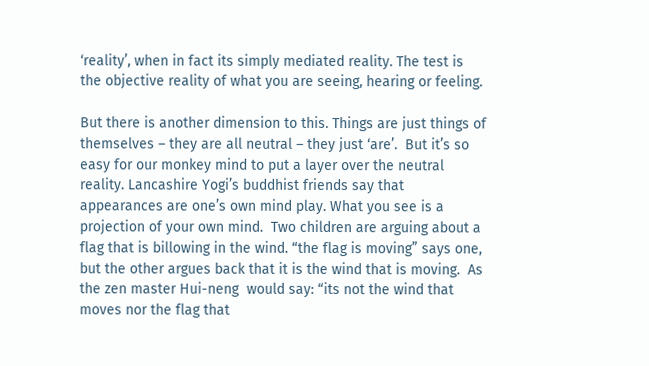‘reality’, when in fact its simply mediated reality. The test is the objective reality of what you are seeing, hearing or feeling.

But there is another dimension to this. Things are just things of themselves – they are all neutral – they just ‘are’.  But it’s so easy for our monkey mind to put a layer over the neutral reality. Lancashire Yogi’s buddhist friends say that appearances are one’s own mind play. What you see is a projection of your own mind.  Two children are arguing about a flag that is billowing in the wind. “the flag is moving” says one, but the other argues back that it is the wind that is moving.  As the zen master Hui-neng  would say: “its not the wind that moves nor the flag that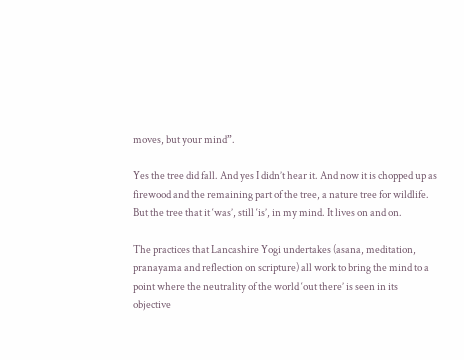moves, but your mind”.

Yes the tree did fall. And yes I didn’t hear it. And now it is chopped up as firewood and the remaining part of the tree, a nature tree for wildlife. But the tree that it ‘was’, still ‘is’, in my mind. It lives on and on.

The practices that Lancashire Yogi undertakes (asana, meditation, pranayama and reflection on scripture) all work to bring the mind to a point where the neutrality of the world ‘out there’ is seen in its objective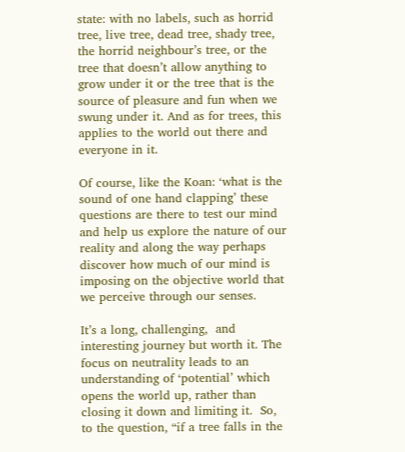state: with no labels, such as horrid tree, live tree, dead tree, shady tree, the horrid neighbour’s tree, or the tree that doesn’t allow anything to grow under it or the tree that is the source of pleasure and fun when we swung under it. And as for trees, this applies to the world out there and everyone in it.

Of course, like the Koan: ‘what is the sound of one hand clapping’ these questions are there to test our mind and help us explore the nature of our reality and along the way perhaps discover how much of our mind is imposing on the objective world that we perceive through our senses.

It’s a long, challenging,  and interesting journey but worth it. The focus on neutrality leads to an understanding of ‘potential’ which opens the world up, rather than closing it down and limiting it.  So, to the question, “if a tree falls in the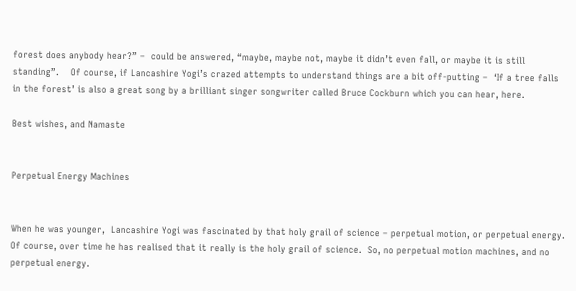forest does anybody hear?” –  could be answered, “maybe, maybe not, maybe it didn’t even fall, or maybe it is still standing”.    Of course, if Lancashire Yogi’s crazed attempts to understand things are a bit off-putting –  ‘If a tree falls in the forest’ is also a great song by a brilliant singer songwriter called Bruce Cockburn which you can hear, here.

Best wishes, and Namaste


Perpetual Energy Machines


When he was younger,  Lancashire Yogi was fascinated by that holy grail of science – perpetual motion, or perpetual energy.  Of course, over time he has realised that it really is the holy grail of science.  So, no perpetual motion machines, and no perpetual energy.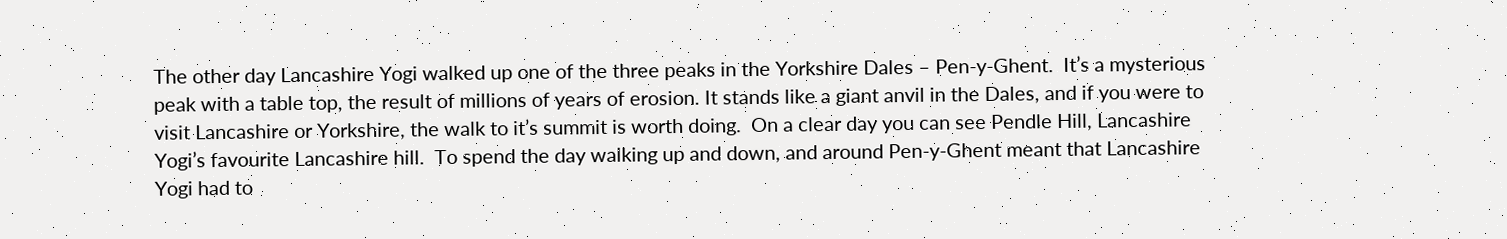The other day Lancashire Yogi walked up one of the three peaks in the Yorkshire Dales – Pen-y-Ghent.  It’s a mysterious peak with a table top, the result of millions of years of erosion. It stands like a giant anvil in the Dales, and if you were to visit Lancashire or Yorkshire, the walk to it’s summit is worth doing.  On a clear day you can see Pendle Hill, Lancashire Yogi’s favourite Lancashire hill.  To spend the day walking up and down, and around Pen-y-Ghent meant that Lancashire Yogi had to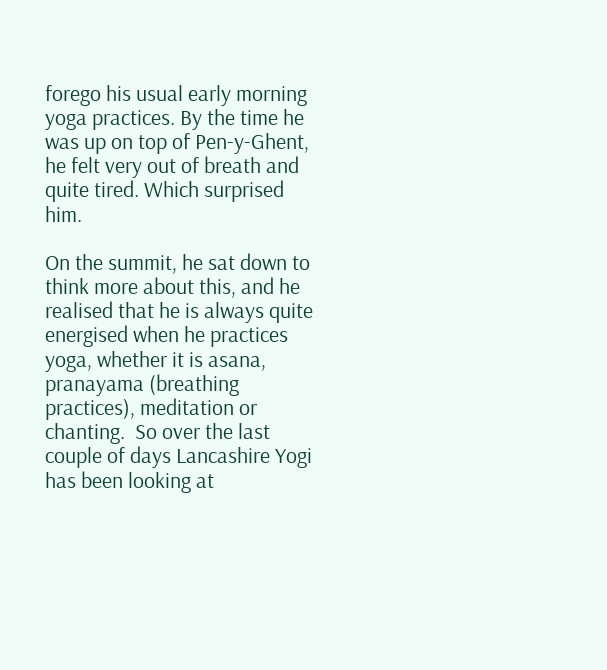forego his usual early morning yoga practices. By the time he was up on top of Pen-y-Ghent, he felt very out of breath and quite tired. Which surprised him.

On the summit, he sat down to think more about this, and he realised that he is always quite energised when he practices yoga, whether it is asana, pranayama (breathing practices), meditation or chanting.  So over the last couple of days Lancashire Yogi has been looking at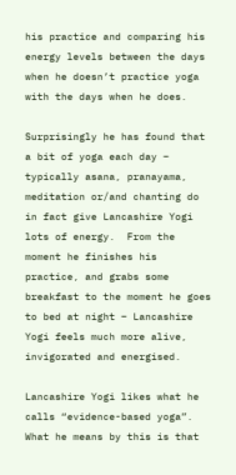his practice and comparing his energy levels between the days when he doesn’t practice yoga with the days when he does.

Surprisingly he has found that a bit of yoga each day – typically asana, pranayama, meditation or/and chanting do in fact give Lancashire Yogi lots of energy.  From the moment he finishes his practice, and grabs some breakfast to the moment he goes to bed at night – Lancashire Yogi feels much more alive, invigorated and energised.

Lancashire Yogi likes what he calls “evidence-based yoga”.  What he means by this is that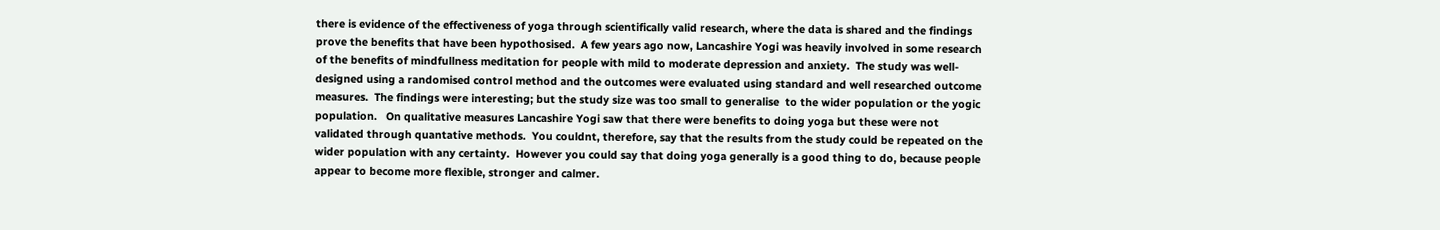there is evidence of the effectiveness of yoga through scientifically valid research, where the data is shared and the findings prove the benefits that have been hypothosised.  A few years ago now, Lancashire Yogi was heavily involved in some research of the benefits of mindfullness meditation for people with mild to moderate depression and anxiety.  The study was well-designed using a randomised control method and the outcomes were evaluated using standard and well researched outcome measures.  The findings were interesting; but the study size was too small to generalise  to the wider population or the yogic population.   On qualitative measures Lancashire Yogi saw that there were benefits to doing yoga but these were not validated through quantative methods.  You couldnt, therefore, say that the results from the study could be repeated on the wider population with any certainty.  However you could say that doing yoga generally is a good thing to do, because people appear to become more flexible, stronger and calmer.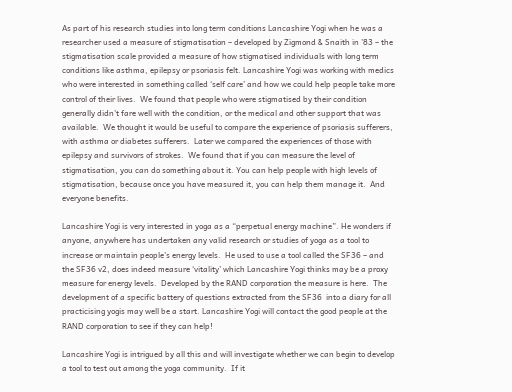As part of his research studies into long term conditions Lancashire Yogi when he was a researcher used a measure of stigmatisation – developed by Zigmond & Snaith in ’83 – the stigmatisation scale provided a measure of how stigmatised individuals with long term conditions like asthma, epilepsy or psoriasis felt. Lancashire Yogi was working with medics who were interested in something called ‘self care’ and how we could help people take more control of their lives.  We found that people who were stigmatised by their condition generally didn’t fare well with the condition, or the medical and other support that was available.  We thought it would be useful to compare the experience of psoriasis sufferers, with asthma or diabetes sufferers.  Later we compared the experiences of those with epilepsy and survivors of strokes.  We found that if you can measure the level of stigmatisation, you can do something about it. You can help people with high levels of stigmatisation, because once you have measured it, you can help them manage it.  And everyone benefits.

Lancashire Yogi is very interested in yoga as a “perpetual energy machine”. He wonders if anyone, anywhere has undertaken any valid research or studies of yoga as a tool to increase or maintain people’s energy levels.  He used to use a tool called the SF36 – and the SF36 v2, does indeed measure ‘vitality’ which Lancashire Yogi thinks may be a proxy measure for energy levels.  Developed by the RAND corporation the measure is here.  The development of a specific battery of questions extracted from the SF36  into a diary for all practicising yogis may well be a start. Lancashire Yogi will contact the good people at the RAND corporation to see if they can help!

Lancashire Yogi is intrigued by all this and will investigate whether we can begin to develop a tool to test out among the yoga community.  If it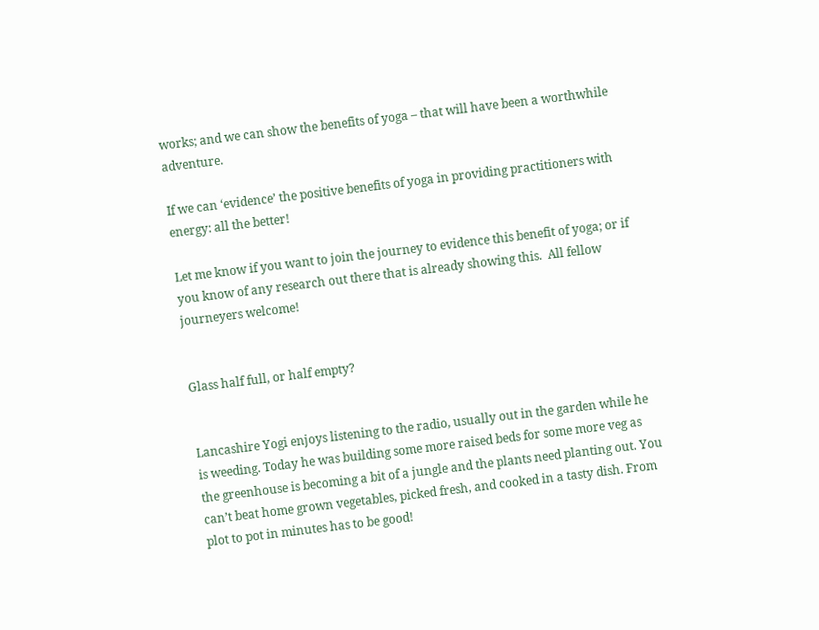works; and we can show the benefits of yoga – that will have been a worthwhile adventure.

If we can ‘evidence’ the positive benefits of yoga in providing practitioners with energy: all the better!

Let me know if you want to join the journey to evidence this benefit of yoga; or if you know of any research out there that is already showing this.  All fellow journeyers welcome!


Glass half full, or half empty?


Lancashire Yogi enjoys listening to the radio, usually out in the garden while he is weeding. Today he was building some more raised beds for some more veg as the greenhouse is becoming a bit of a jungle and the plants need planting out. You can’t beat home grown vegetables, picked fresh, and cooked in a tasty dish. From plot to pot in minutes has to be good!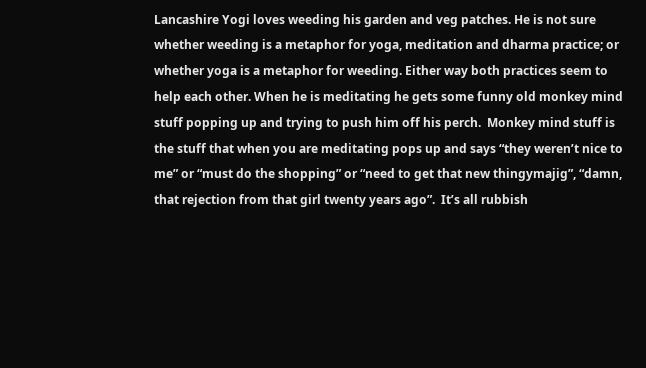Lancashire Yogi loves weeding his garden and veg patches. He is not sure whether weeding is a metaphor for yoga, meditation and dharma practice; or whether yoga is a metaphor for weeding. Either way both practices seem to help each other. When he is meditating he gets some funny old monkey mind stuff popping up and trying to push him off his perch.  Monkey mind stuff is the stuff that when you are meditating pops up and says “they weren’t nice to me” or “must do the shopping” or “need to get that new thingymajig”, “damn, that rejection from that girl twenty years ago”.  It’s all rubbish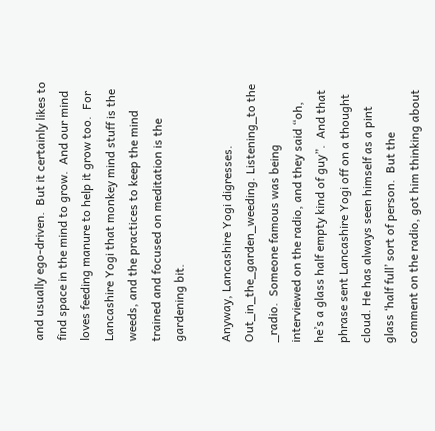and usually ego-driven.  But it certainly likes to find space in the mind to grow.  And our mind loves feeding manure to help it grow too.  For Lancashire Yogi that monkey mind stuff is the weeds, and the practices to keep the mind trained and focused on meditation is the gardening bit.

Anyway, Lancashire Yogi digresses.  Out_in_the_garden_weeding. Listening_to the _radio.  Someone famous was being interviewed on the radio, and they said “oh, he’s a glass half empty kind of guy”.  And that phrase sent Lancashire Yogi off on a thought cloud. He has always seen himself as a pint glass ‘half full’ sort of person.  But the comment on the radio, got him thinking about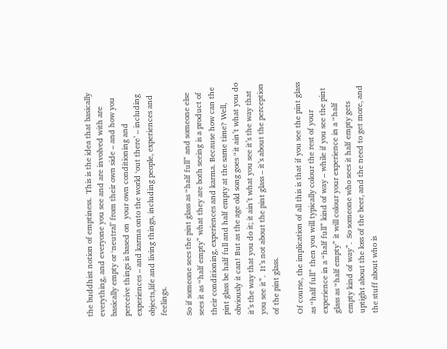the buddhist notion of emptiness.  This is the idea that basically everything, and everyone you see and are involved with are basically empty or ‘neutral’ from their own side – and how you perceive things is based on  your own conditioning and experiences – and karma onto the world ‘out there’ – including objects,life and living things, including people, experiences and feelings.

So if someone sees the pint glass as “half full” and someone else sees it as “half empty” what they are both seeing is a product of their conditioning, experiences and karma. Because how can the pint glass be half full and half empty at the same time? Well, obviously it can! But as the age old song goes “it ain’t what you do it’s the way that you do it; it ain’t what you see it’s the way that you see it”.  It’s not about the pint glass – it’s about the perception of the pint glass.

Of course, the implication of all this is that if you see the pint glass as “half full” then you will typically colour the rest of your experience in a “half full” kind of way – while if you see the pint glass as “half empty” it will colour your experience in a “half empty kind of way”.  So someone who sees it half empty gets uptight about the loss of the beer, and the need to get more, and the stuff about who is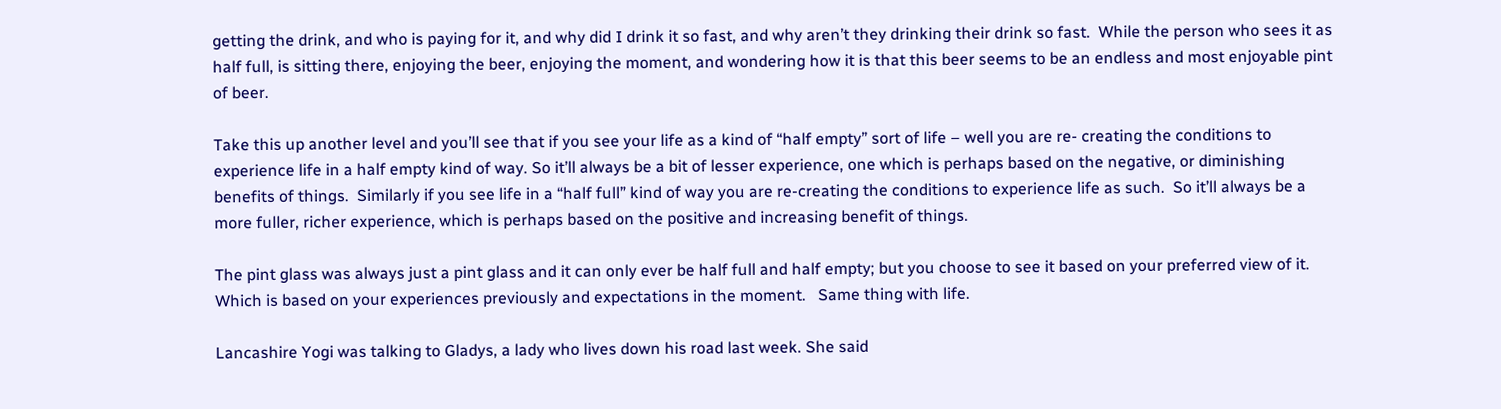getting the drink, and who is paying for it, and why did I drink it so fast, and why aren’t they drinking their drink so fast.  While the person who sees it as half full, is sitting there, enjoying the beer, enjoying the moment, and wondering how it is that this beer seems to be an endless and most enjoyable pint of beer.

Take this up another level and you’ll see that if you see your life as a kind of “half empty” sort of life – well you are re- creating the conditions to experience life in a half empty kind of way. So it’ll always be a bit of lesser experience, one which is perhaps based on the negative, or diminishing benefits of things.  Similarly if you see life in a “half full” kind of way you are re-creating the conditions to experience life as such.  So it’ll always be a more fuller, richer experience, which is perhaps based on the positive and increasing benefit of things.

The pint glass was always just a pint glass and it can only ever be half full and half empty; but you choose to see it based on your preferred view of it. Which is based on your experiences previously and expectations in the moment.   Same thing with life.

Lancashire Yogi was talking to Gladys, a lady who lives down his road last week. She said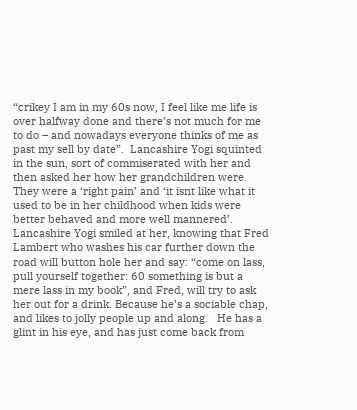“crikey I am in my 60s now, I feel like me life is over halfway done and there’s not much for me to do – and nowadays everyone thinks of me as past my sell by date”.  Lancashire Yogi squinted in the sun, sort of commiserated with her and then asked her how her grandchildren were.  They were a ‘right pain’ and ‘it isnt like what it used to be in her childhood when kids were better behaved and more well mannered’.  Lancashire Yogi smiled at her, knowing that Fred Lambert who washes his car further down the road will button hole her and say: “come on lass, pull yourself together: 60 something is but a mere lass in my book”, and Fred, will try to ask her out for a drink. Because he’s a sociable chap, and likes to jolly people up and along.   He has a glint in his eye, and has just come back from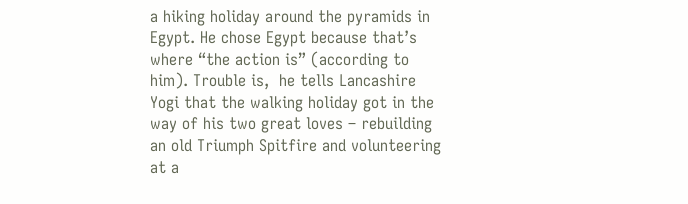a hiking holiday around the pyramids in Egypt. He chose Egypt because that’s where “the action is” (according to him). Trouble is,  he tells Lancashire Yogi that the walking holiday got in the way of his two great loves – rebuilding an old Triumph Spitfire and volunteering at a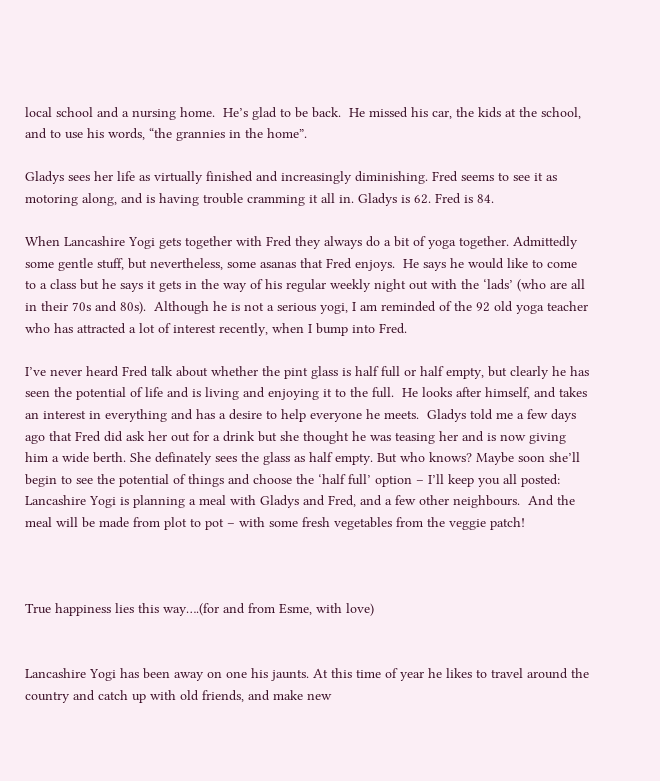local school and a nursing home.  He’s glad to be back.  He missed his car, the kids at the school, and to use his words, “the grannies in the home”.

Gladys sees her life as virtually finished and increasingly diminishing. Fred seems to see it as motoring along, and is having trouble cramming it all in. Gladys is 62. Fred is 84.

When Lancashire Yogi gets together with Fred they always do a bit of yoga together. Admittedly some gentle stuff, but nevertheless, some asanas that Fred enjoys.  He says he would like to come to a class but he says it gets in the way of his regular weekly night out with the ‘lads’ (who are all in their 70s and 80s).  Although he is not a serious yogi, I am reminded of the 92 old yoga teacher who has attracted a lot of interest recently, when I bump into Fred.

I’ve never heard Fred talk about whether the pint glass is half full or half empty, but clearly he has seen the potential of life and is living and enjoying it to the full.  He looks after himself, and takes an interest in everything and has a desire to help everyone he meets.  Gladys told me a few days ago that Fred did ask her out for a drink but she thought he was teasing her and is now giving him a wide berth. She definately sees the glass as half empty. But who knows? Maybe soon she’ll begin to see the potential of things and choose the ‘half full’ option – I’ll keep you all posted: Lancashire Yogi is planning a meal with Gladys and Fred, and a few other neighbours.  And the meal will be made from plot to pot – with some fresh vegetables from the veggie patch!



True happiness lies this way….(for and from Esme, with love)


Lancashire Yogi has been away on one his jaunts. At this time of year he likes to travel around the country and catch up with old friends, and make new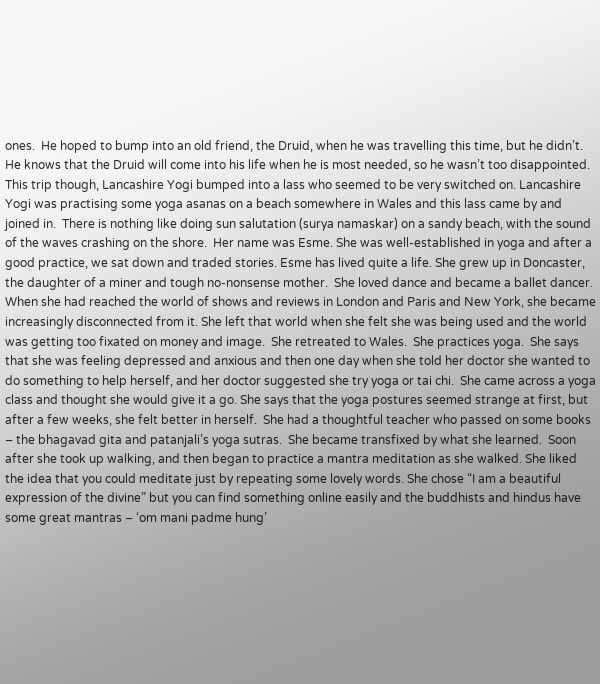ones.  He hoped to bump into an old friend, the Druid, when he was travelling this time, but he didn’t.  He knows that the Druid will come into his life when he is most needed, so he wasn’t too disappointed.  This trip though, Lancashire Yogi bumped into a lass who seemed to be very switched on. Lancashire Yogi was practising some yoga asanas on a beach somewhere in Wales and this lass came by and joined in.  There is nothing like doing sun salutation (surya namaskar) on a sandy beach, with the sound of the waves crashing on the shore.  Her name was Esme. She was well-established in yoga and after a good practice, we sat down and traded stories. Esme has lived quite a life. She grew up in Doncaster, the daughter of a miner and tough no-nonsense mother.  She loved dance and became a ballet dancer.  When she had reached the world of shows and reviews in London and Paris and New York, she became increasingly disconnected from it. She left that world when she felt she was being used and the world was getting too fixated on money and image.  She retreated to Wales.  She practices yoga.  She says that she was feeling depressed and anxious and then one day when she told her doctor she wanted to do something to help herself, and her doctor suggested she try yoga or tai chi.  She came across a yoga class and thought she would give it a go. She says that the yoga postures seemed strange at first, but after a few weeks, she felt better in herself.  She had a thoughtful teacher who passed on some books – the bhagavad gita and patanjali’s yoga sutras.  She became transfixed by what she learned.  Soon after she took up walking, and then began to practice a mantra meditation as she walked. She liked the idea that you could meditate just by repeating some lovely words. She chose “I am a beautiful expression of the divine” but you can find something online easily and the buddhists and hindus have some great mantras – ‘om mani padme hung’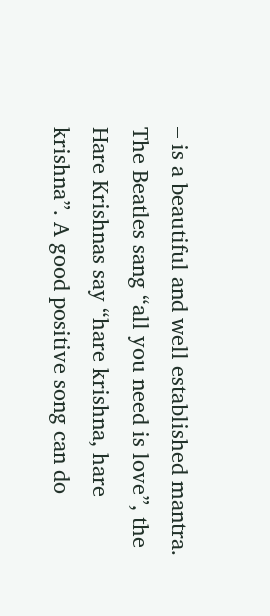– is a beautiful and well established mantra.  The Beatles sang “all you need is love”, the Hare Krishnas say “hare krishna, hare krishna”. A good positive song can do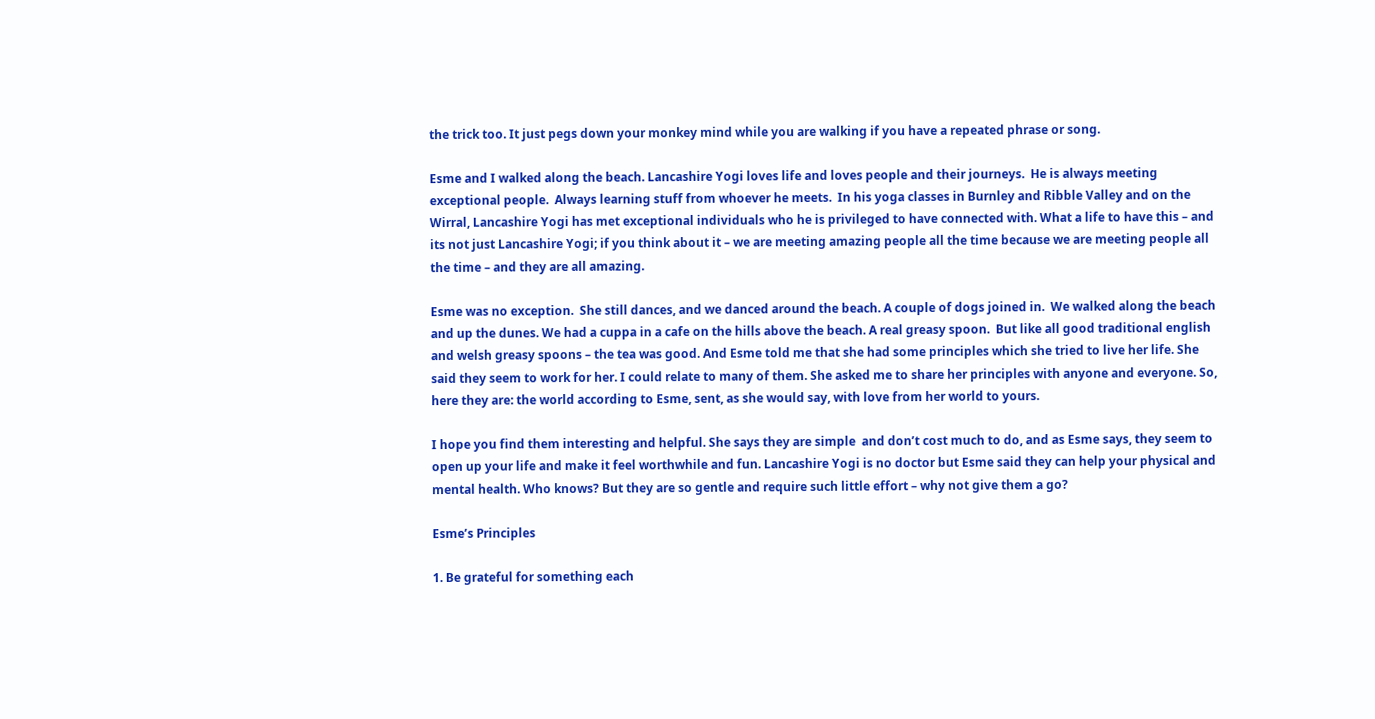the trick too. It just pegs down your monkey mind while you are walking if you have a repeated phrase or song.

Esme and I walked along the beach. Lancashire Yogi loves life and loves people and their journeys.  He is always meeting exceptional people.  Always learning stuff from whoever he meets.  In his yoga classes in Burnley and Ribble Valley and on the Wirral, Lancashire Yogi has met exceptional individuals who he is privileged to have connected with. What a life to have this – and its not just Lancashire Yogi; if you think about it – we are meeting amazing people all the time because we are meeting people all the time – and they are all amazing.

Esme was no exception.  She still dances, and we danced around the beach. A couple of dogs joined in.  We walked along the beach and up the dunes. We had a cuppa in a cafe on the hills above the beach. A real greasy spoon.  But like all good traditional english and welsh greasy spoons – the tea was good. And Esme told me that she had some principles which she tried to live her life. She said they seem to work for her. I could relate to many of them. She asked me to share her principles with anyone and everyone. So, here they are: the world according to Esme, sent, as she would say, with love from her world to yours.

I hope you find them interesting and helpful. She says they are simple  and don’t cost much to do, and as Esme says, they seem to open up your life and make it feel worthwhile and fun. Lancashire Yogi is no doctor but Esme said they can help your physical and mental health. Who knows? But they are so gentle and require such little effort – why not give them a go?

Esme’s Principles

1. Be grateful for something each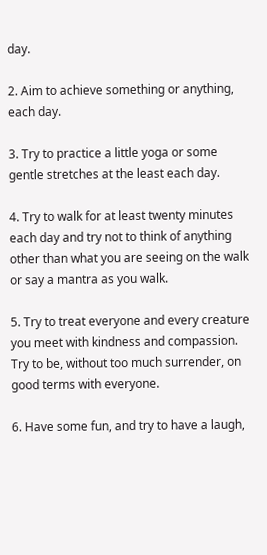day.

2. Aim to achieve something or anything, each day.

3. Try to practice a little yoga or some gentle stretches at the least each day.

4. Try to walk for at least twenty minutes each day and try not to think of anything other than what you are seeing on the walk or say a mantra as you walk.

5. Try to treat everyone and every creature you meet with kindness and compassion. Try to be, without too much surrender, on good terms with everyone.

6. Have some fun, and try to have a laugh,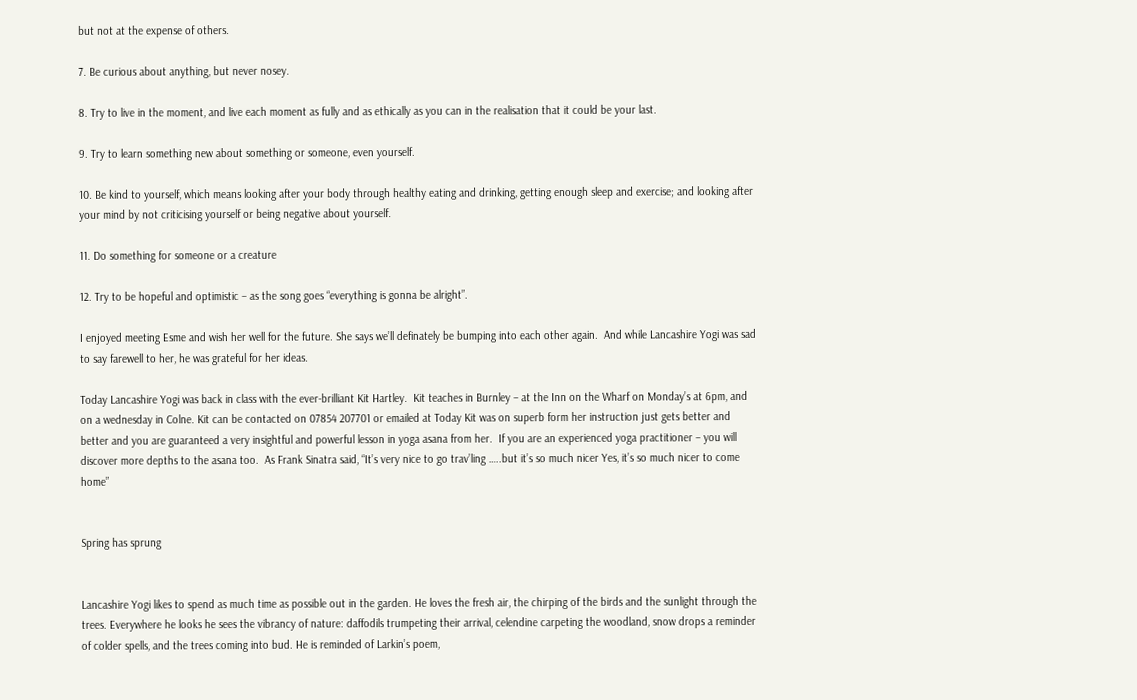but not at the expense of others.

7. Be curious about anything, but never nosey.

8. Try to live in the moment, and live each moment as fully and as ethically as you can in the realisation that it could be your last.

9. Try to learn something new about something or someone, even yourself.

10. Be kind to yourself, which means looking after your body through healthy eating and drinking, getting enough sleep and exercise; and looking after your mind by not criticising yourself or being negative about yourself.

11. Do something for someone or a creature

12. Try to be hopeful and optimistic – as the song goes “everything is gonna be alright”.

I enjoyed meeting Esme and wish her well for the future. She says we’ll definately be bumping into each other again.  And while Lancashire Yogi was sad to say farewell to her, he was grateful for her ideas.

Today Lancashire Yogi was back in class with the ever-brilliant Kit Hartley.  Kit teaches in Burnley – at the Inn on the Wharf on Monday’s at 6pm, and on a wednesday in Colne. Kit can be contacted on 07854 207701 or emailed at Today Kit was on superb form her instruction just gets better and better and you are guaranteed a very insightful and powerful lesson in yoga asana from her.  If you are an experienced yoga practitioner – you will discover more depths to the asana too.  As Frank Sinatra said, “It’s very nice to go trav’ling …..but it’s so much nicer Yes, it’s so much nicer to come home”


Spring has sprung


Lancashire Yogi likes to spend as much time as possible out in the garden. He loves the fresh air, the chirping of the birds and the sunlight through the trees. Everywhere he looks he sees the vibrancy of nature: daffodils trumpeting their arrival, celendine carpeting the woodland, snow drops a reminder of colder spells, and the trees coming into bud. He is reminded of Larkin’s poem,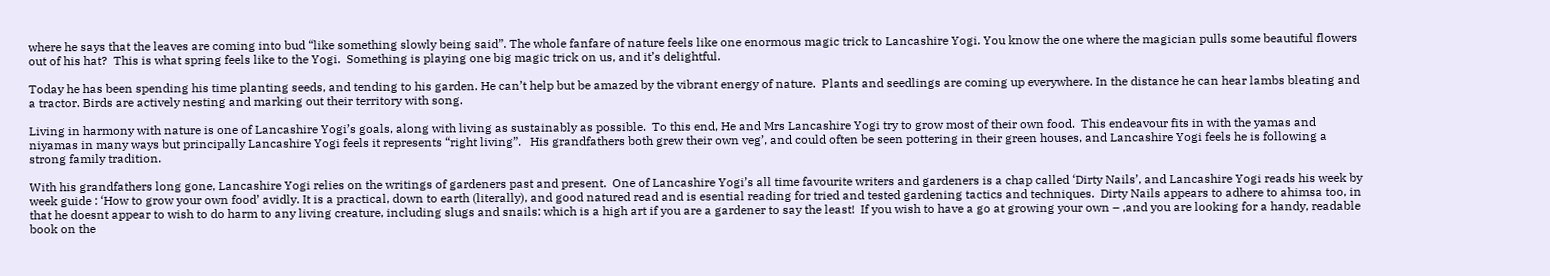where he says that the leaves are coming into bud “like something slowly being said”. The whole fanfare of nature feels like one enormous magic trick to Lancashire Yogi. You know the one where the magician pulls some beautiful flowers out of his hat?  This is what spring feels like to the Yogi.  Something is playing one big magic trick on us, and it’s delightful.

Today he has been spending his time planting seeds, and tending to his garden. He can’t help but be amazed by the vibrant energy of nature.  Plants and seedlings are coming up everywhere. In the distance he can hear lambs bleating and a tractor. Birds are actively nesting and marking out their territory with song.

Living in harmony with nature is one of Lancashire Yogi’s goals, along with living as sustainably as possible.  To this end, He and Mrs Lancashire Yogi try to grow most of their own food.  This endeavour fits in with the yamas and niyamas in many ways but principally Lancashire Yogi feels it represents “right living”.   His grandfathers both grew their own veg’, and could often be seen pottering in their green houses, and Lancashire Yogi feels he is following a strong family tradition.

With his grandfathers long gone, Lancashire Yogi relies on the writings of gardeners past and present.  One of Lancashire Yogi’s all time favourite writers and gardeners is a chap called ‘Dirty Nails’, and Lancashire Yogi reads his week by week guide : ‘How to grow your own food’ avidly. It is a practical, down to earth (literally), and good natured read and is esential reading for tried and tested gardening tactics and techniques.  Dirty Nails appears to adhere to ahimsa too, in that he doesnt appear to wish to do harm to any living creature, including slugs and snails: which is a high art if you are a gardener to say the least!  If you wish to have a go at growing your own – ,and you are looking for a handy, readable book on the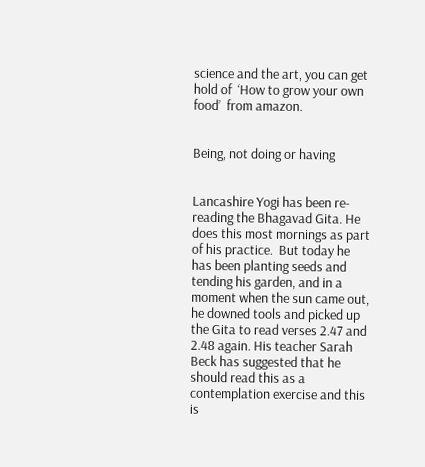science and the art, you can get hold of  ‘How to grow your own food’  from amazon.


Being, not doing or having


Lancashire Yogi has been re-reading the Bhagavad Gita. He does this most mornings as part of his practice.  But today he has been planting seeds and tending his garden, and in a moment when the sun came out, he downed tools and picked up the Gita to read verses 2.47 and 2.48 again. His teacher Sarah Beck has suggested that he should read this as a contemplation exercise and this is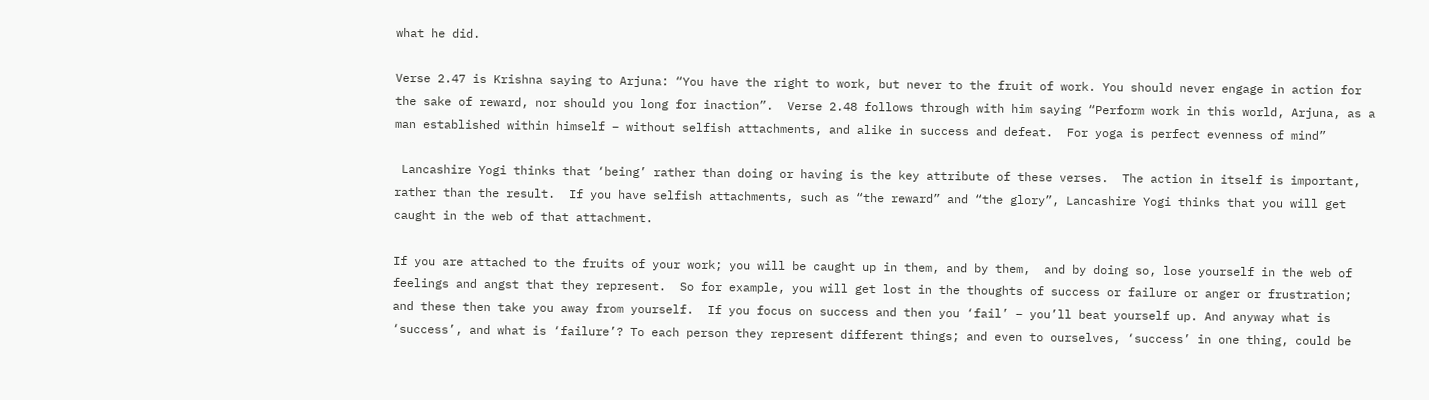what he did.

Verse 2.47 is Krishna saying to Arjuna: “You have the right to work, but never to the fruit of work. You should never engage in action for the sake of reward, nor should you long for inaction”.  Verse 2.48 follows through with him saying “Perform work in this world, Arjuna, as a man established within himself – without selfish attachments, and alike in success and defeat.  For yoga is perfect evenness of mind”

 Lancashire Yogi thinks that ‘being’ rather than doing or having is the key attribute of these verses.  The action in itself is important, rather than the result.  If you have selfish attachments, such as “the reward” and “the glory”, Lancashire Yogi thinks that you will get caught in the web of that attachment.

If you are attached to the fruits of your work; you will be caught up in them, and by them,  and by doing so, lose yourself in the web of feelings and angst that they represent.  So for example, you will get lost in the thoughts of success or failure or anger or frustration; and these then take you away from yourself.  If you focus on success and then you ‘fail’ – you’ll beat yourself up. And anyway what is ‘success’, and what is ‘failure’? To each person they represent different things; and even to ourselves, ‘success’ in one thing, could be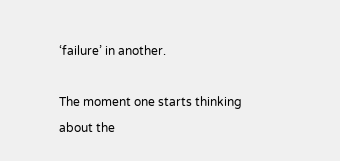‘failure’ in another.

The moment one starts thinking about the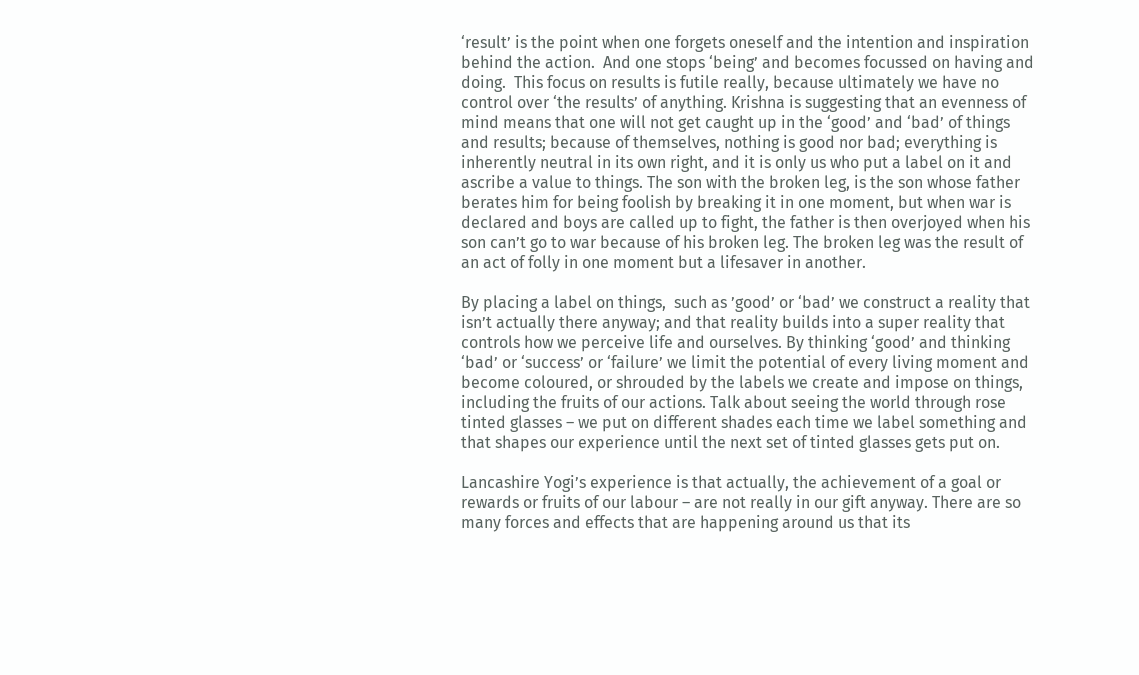‘result’ is the point when one forgets oneself and the intention and inspiration behind the action.  And one stops ‘being’ and becomes focussed on having and doing.  This focus on results is futile really, because ultimately we have no control over ‘the results’ of anything. Krishna is suggesting that an evenness of mind means that one will not get caught up in the ‘good’ and ‘bad’ of things and results; because of themselves, nothing is good nor bad; everything is inherently neutral in its own right, and it is only us who put a label on it and ascribe a value to things. The son with the broken leg, is the son whose father berates him for being foolish by breaking it in one moment, but when war is declared and boys are called up to fight, the father is then overjoyed when his son can’t go to war because of his broken leg. The broken leg was the result of an act of folly in one moment but a lifesaver in another.

By placing a label on things,  such as ’good’ or ‘bad’ we construct a reality that isn’t actually there anyway; and that reality builds into a super reality that controls how we perceive life and ourselves. By thinking ‘good’ and thinking ‘bad’ or ‘success’ or ‘failure’ we limit the potential of every living moment and become coloured, or shrouded by the labels we create and impose on things, including the fruits of our actions. Talk about seeing the world through rose tinted glasses – we put on different shades each time we label something and that shapes our experience until the next set of tinted glasses gets put on.

Lancashire Yogi’s experience is that actually, the achievement of a goal or rewards or fruits of our labour – are not really in our gift anyway. There are so many forces and effects that are happening around us that its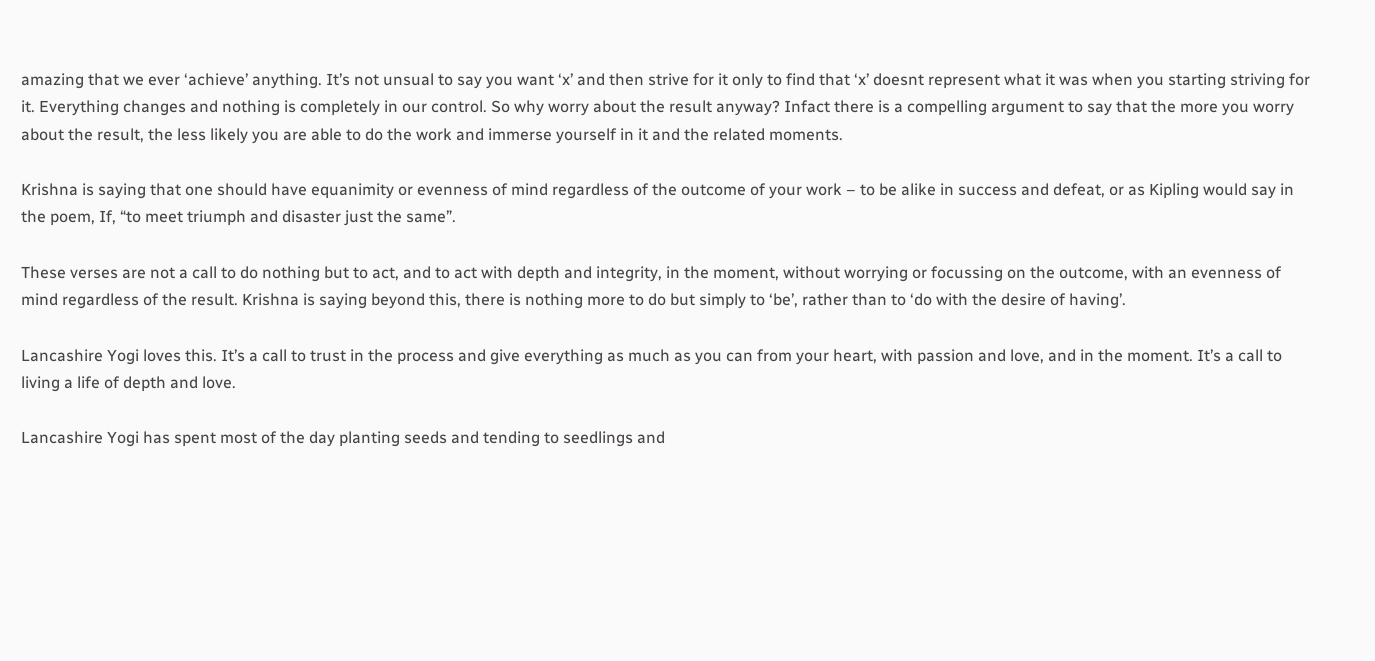amazing that we ever ‘achieve’ anything. It’s not unsual to say you want ‘x’ and then strive for it only to find that ‘x’ doesnt represent what it was when you starting striving for it. Everything changes and nothing is completely in our control. So why worry about the result anyway? Infact there is a compelling argument to say that the more you worry about the result, the less likely you are able to do the work and immerse yourself in it and the related moments.

Krishna is saying that one should have equanimity or evenness of mind regardless of the outcome of your work – to be alike in success and defeat, or as Kipling would say in the poem, If, “to meet triumph and disaster just the same”.

These verses are not a call to do nothing but to act, and to act with depth and integrity, in the moment, without worrying or focussing on the outcome, with an evenness of mind regardless of the result. Krishna is saying beyond this, there is nothing more to do but simply to ‘be’, rather than to ‘do with the desire of having’.

Lancashire Yogi loves this. It’s a call to trust in the process and give everything as much as you can from your heart, with passion and love, and in the moment. It’s a call to living a life of depth and love.

Lancashire Yogi has spent most of the day planting seeds and tending to seedlings and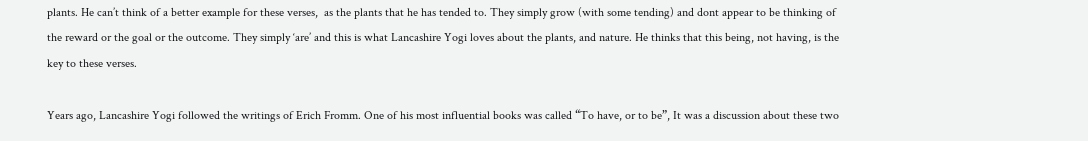plants. He can’t think of a better example for these verses,  as the plants that he has tended to. They simply grow (with some tending) and dont appear to be thinking of the reward or the goal or the outcome. They simply ‘are’ and this is what Lancashire Yogi loves about the plants, and nature. He thinks that this being, not having, is the key to these verses.

Years ago, Lancashire Yogi followed the writings of Erich Fromm. One of his most influential books was called “To have, or to be”, It was a discussion about these two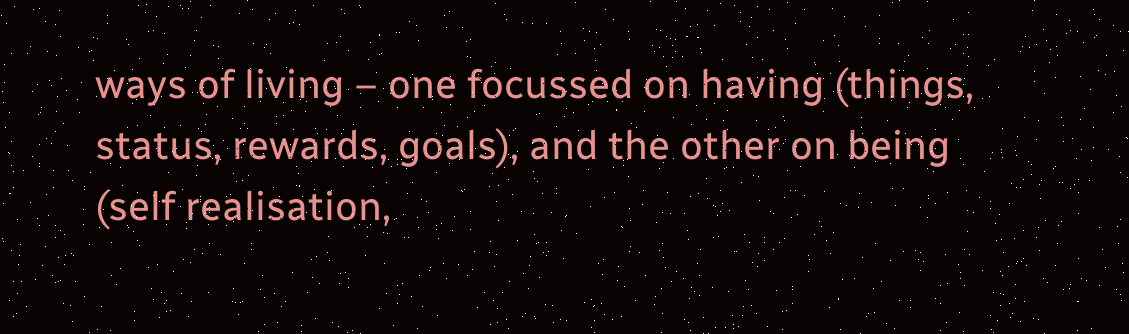ways of living – one focussed on having (things, status, rewards, goals), and the other on being (self realisation,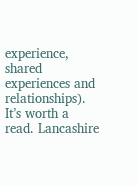experience, shared experiences and relationships). It’s worth a read. Lancashire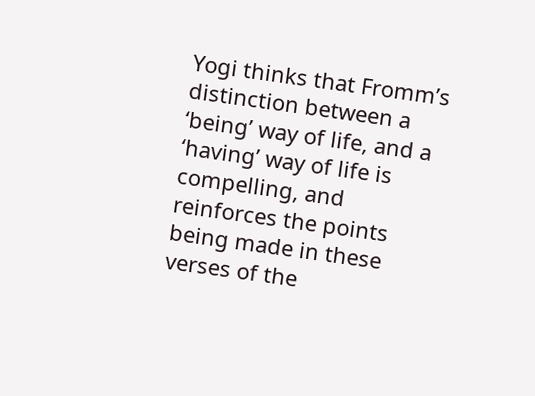Yogi thinks that Fromm’s distinction between a ‘being’ way of life, and a ‘having’ way of life is compelling, and reinforces the points being made in these verses of the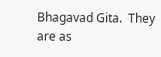Bhagavad Gita.  They are as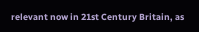relevant now in 21st Century Britain, as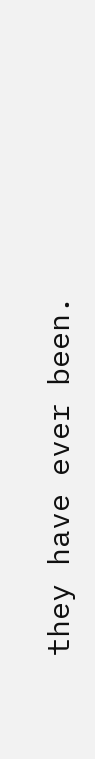they have ever been.